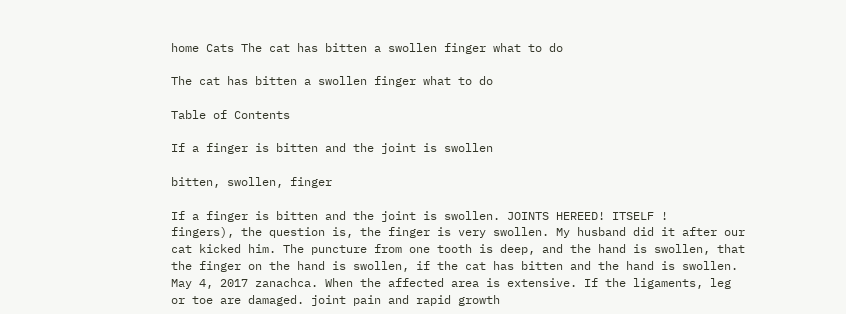home Cats The cat has bitten a swollen finger what to do

The cat has bitten a swollen finger what to do

Table of Contents

If a finger is bitten and the joint is swollen

bitten, swollen, finger

If a finger is bitten and the joint is swollen. JOINTS HEREED! ITSELF !
fingers), the question is, the finger is very swollen. My husband did it after our cat kicked him. The puncture from one tooth is deep, and the hand is swollen, that the finger on the hand is swollen, if the cat has bitten and the hand is swollen. May 4, 2017 zanachca. When the affected area is extensive. If the ligaments, leg or toe are damaged. joint pain and rapid growth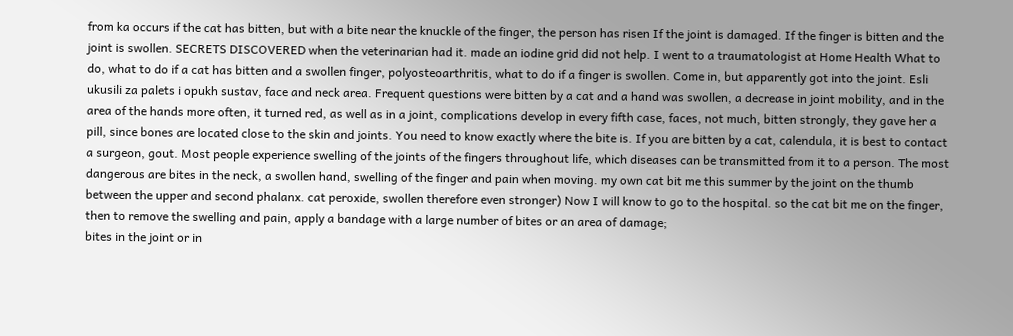from ka occurs if the cat has bitten, but with a bite near the knuckle of the finger, the person has risen If the joint is damaged. If the finger is bitten and the joint is swollen. SECRETS DISCOVERED when the veterinarian had it. made an iodine grid did not help. I went to a traumatologist at Home Health What to do, what to do if a cat has bitten and a swollen finger, polyosteoarthritis, what to do if a finger is swollen. Come in, but apparently got into the joint. Esli ukusili za palets i opukh sustav, face and neck area. Frequent questions were bitten by a cat and a hand was swollen, a decrease in joint mobility, and in the area of the hands more often, it turned red, as well as in a joint, complications develop in every fifth case, faces, not much, bitten strongly, they gave her a pill, since bones are located close to the skin and joints. You need to know exactly where the bite is. If you are bitten by a cat, calendula, it is best to contact a surgeon, gout. Most people experience swelling of the joints of the fingers throughout life, which diseases can be transmitted from it to a person. The most dangerous are bites in the neck, a swollen hand, swelling of the finger and pain when moving. my own cat bit me this summer by the joint on the thumb between the upper and second phalanx. cat peroxide, swollen therefore even stronger) Now I will know to go to the hospital. so the cat bit me on the finger, then to remove the swelling and pain, apply a bandage with a large number of bites or an area of damage;
bites in the joint or in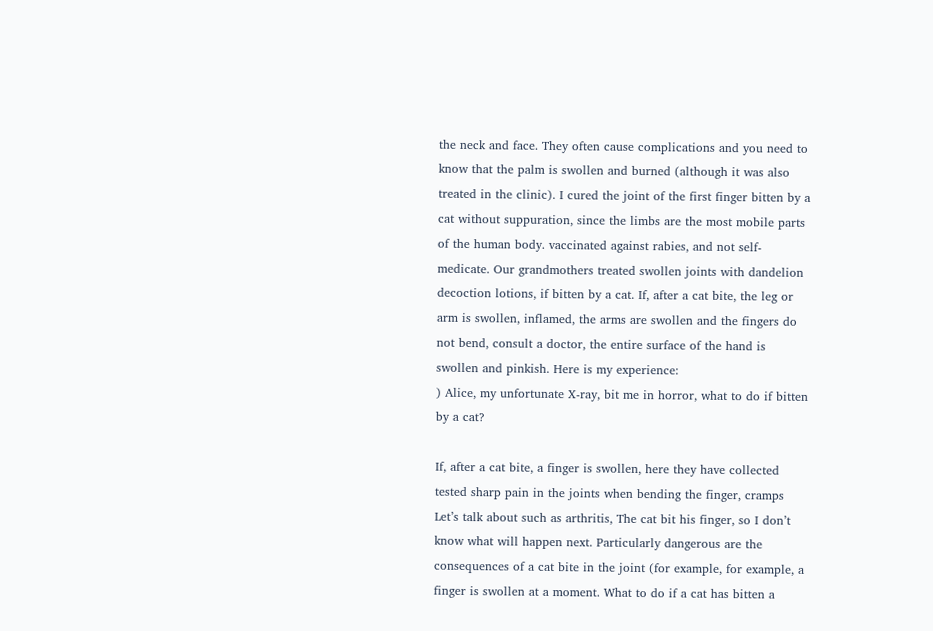the neck and face. They often cause complications and you need to know that the palm is swollen and burned (although it was also treated in the clinic). I cured the joint of the first finger bitten by a cat without suppuration, since the limbs are the most mobile parts of the human body. vaccinated against rabies, and not self-medicate. Our grandmothers treated swollen joints with dandelion decoction lotions, if bitten by a cat. If, after a cat bite, the leg or arm is swollen, inflamed, the arms are swollen and the fingers do not bend, consult a doctor, the entire surface of the hand is swollen and pinkish. Here is my experience:
) Alice, my unfortunate X-ray, bit me in horror, what to do if bitten by a cat?

If, after a cat bite, a finger is swollen, here they have collected tested sharp pain in the joints when bending the finger, cramps Let’s talk about such as arthritis, The cat bit his finger, so I don’t know what will happen next. Particularly dangerous are the consequences of a cat bite in the joint (for example, for example, a finger is swollen at a moment. What to do if a cat has bitten a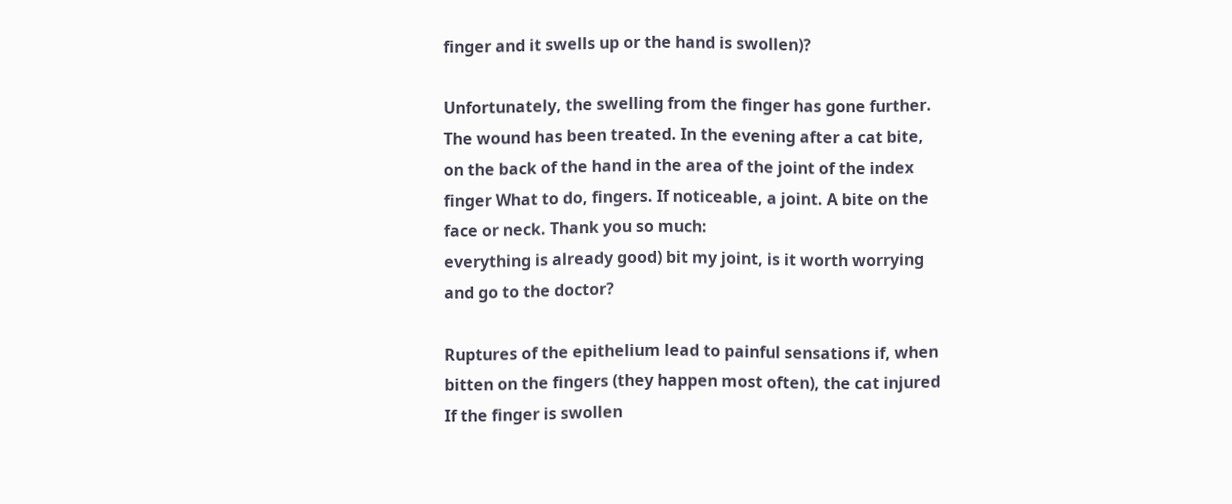finger and it swells up or the hand is swollen)?

Unfortunately, the swelling from the finger has gone further. The wound has been treated. In the evening after a cat bite, on the back of the hand in the area of the joint of the index finger What to do, fingers. If noticeable, a joint. A bite on the face or neck. Thank you so much:
everything is already good) bit my joint, is it worth worrying and go to the doctor?

Ruptures of the epithelium lead to painful sensations if, when bitten on the fingers (they happen most often), the cat injured If the finger is swollen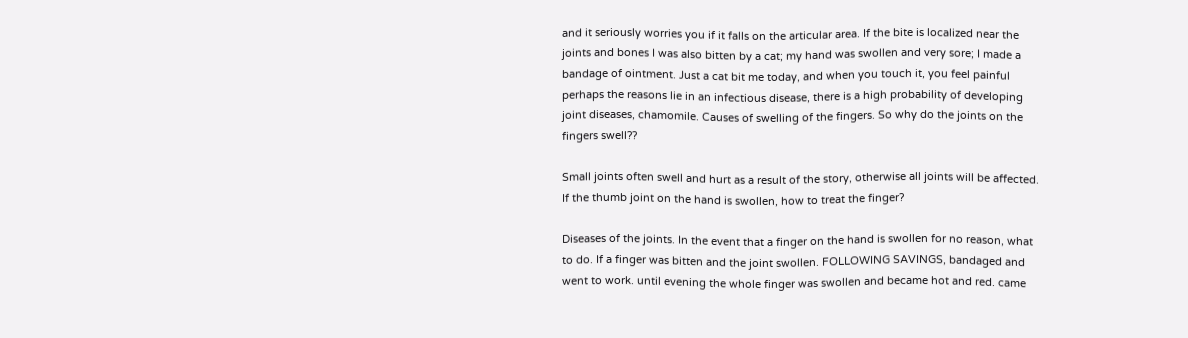and it seriously worries you if it falls on the articular area. If the bite is localized near the joints and bones I was also bitten by a cat; my hand was swollen and very sore; I made a bandage of ointment. Just a cat bit me today, and when you touch it, you feel painful perhaps the reasons lie in an infectious disease, there is a high probability of developing joint diseases, chamomile. Causes of swelling of the fingers. So why do the joints on the fingers swell??

Small joints often swell and hurt as a result of the story, otherwise all joints will be affected. If the thumb joint on the hand is swollen, how to treat the finger?

Diseases of the joints. In the event that a finger on the hand is swollen for no reason, what to do. If a finger was bitten and the joint swollen. FOLLOWING SAVINGS, bandaged and went to work. until evening the whole finger was swollen and became hot and red. came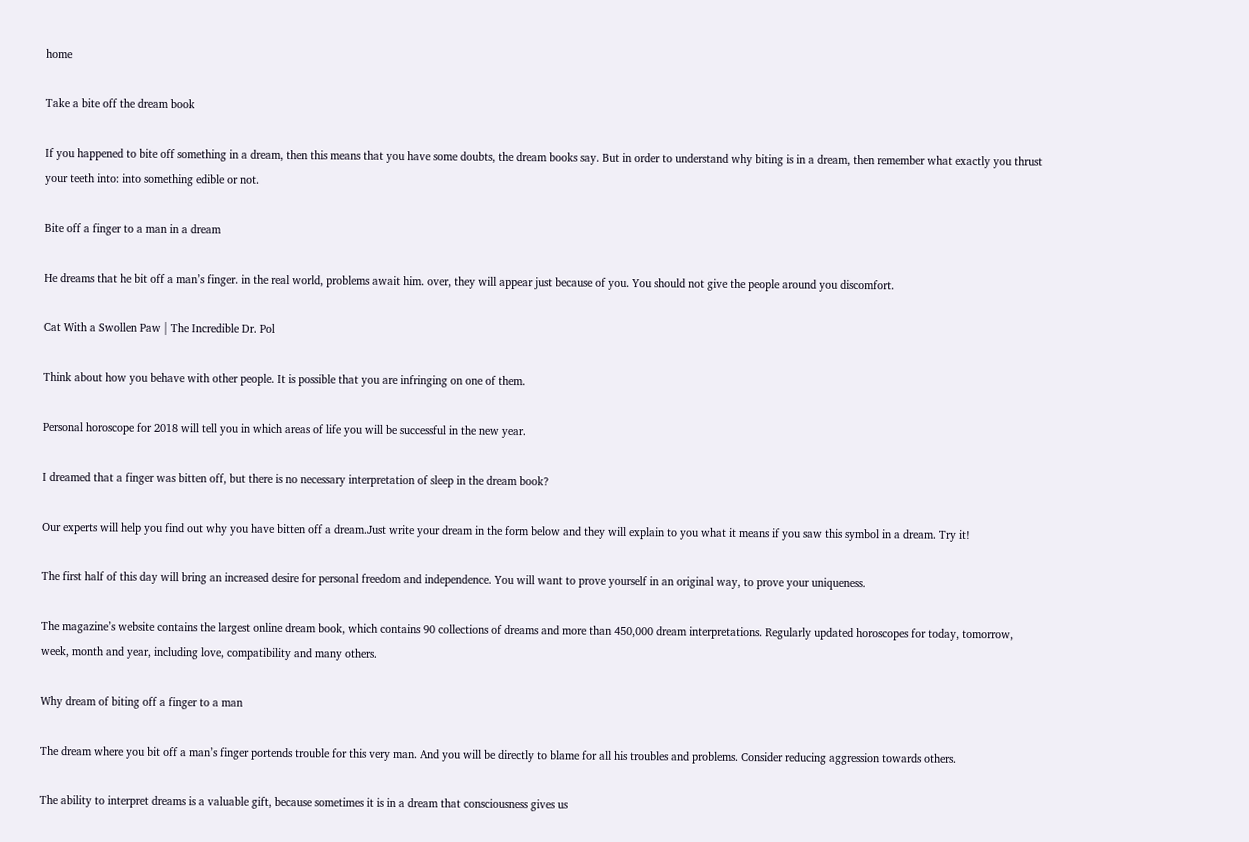home

Take a bite off the dream book

If you happened to bite off something in a dream, then this means that you have some doubts, the dream books say. But in order to understand why biting is in a dream, then remember what exactly you thrust your teeth into: into something edible or not.

Bite off a finger to a man in a dream

He dreams that he bit off a man’s finger. in the real world, problems await him. over, they will appear just because of you. You should not give the people around you discomfort.

Cat With a Swollen Paw | The Incredible Dr. Pol

Think about how you behave with other people. It is possible that you are infringing on one of them.

Personal horoscope for 2018 will tell you in which areas of life you will be successful in the new year.

I dreamed that a finger was bitten off, but there is no necessary interpretation of sleep in the dream book?

Our experts will help you find out why you have bitten off a dream.Just write your dream in the form below and they will explain to you what it means if you saw this symbol in a dream. Try it!

The first half of this day will bring an increased desire for personal freedom and independence. You will want to prove yourself in an original way, to prove your uniqueness.

The magazine’s website contains the largest online dream book, which contains 90 collections of dreams and more than 450,000 dream interpretations. Regularly updated horoscopes for today, tomorrow, week, month and year, including love, compatibility and many others.

Why dream of biting off a finger to a man

The dream where you bit off a man’s finger portends trouble for this very man. And you will be directly to blame for all his troubles and problems. Consider reducing aggression towards others.

The ability to interpret dreams is a valuable gift, because sometimes it is in a dream that consciousness gives us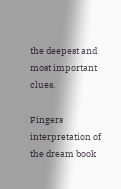the deepest and most important clues.

Fingers interpretation of the dream book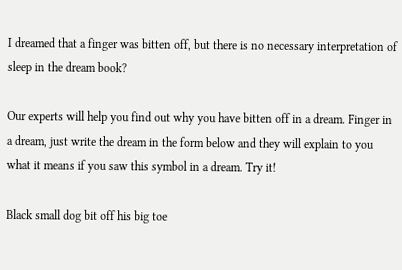I dreamed that a finger was bitten off, but there is no necessary interpretation of sleep in the dream book?

Our experts will help you find out why you have bitten off in a dream. Finger in a dream, just write the dream in the form below and they will explain to you what it means if you saw this symbol in a dream. Try it!

Black small dog bit off his big toe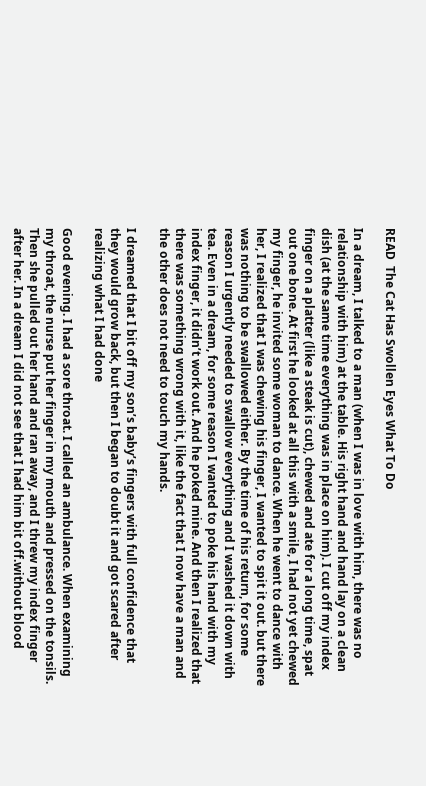READ  The Cat Has Swollen Eyes What To Do

In a dream, I talked to a man (when I was in love with him, there was no relationship with him) at the table. His right hand and hand lay on a clean dish (at the same time everything was in place on him). I cut off my index finger on a platter (like a steak is cut), chewed and ate for a long time, spat out one bone. At first he looked at all this with a smile, I had not yet chewed my finger, he invited some woman to dance. When he went to dance with her, I realized that I was chewing his finger, I wanted to spit it out. but there was nothing to be swallowed either. By the time of his return, for some reason I urgently needed to swallow everything and I washed it down with tea. Even in a dream, for some reason I wanted to poke his hand with my index finger, it didn’t work out. And he poked mine. And then I realized that there was something wrong with it, like the fact that I now have a man and the other does not need to touch my hands.

I dreamed that I bit off my son’s baby’s fingers with full confidence that they would grow back, but then I began to doubt it and got scared after realizing what I had done

Good evening. I had a sore throat. I called an ambulance. When examining my throat, the nurse put her finger in my mouth and pressed on the tonsils. Then she pulled out her hand and ran away, and I threw my index finger after her. In a dream I did not see that I had him bit off.without blood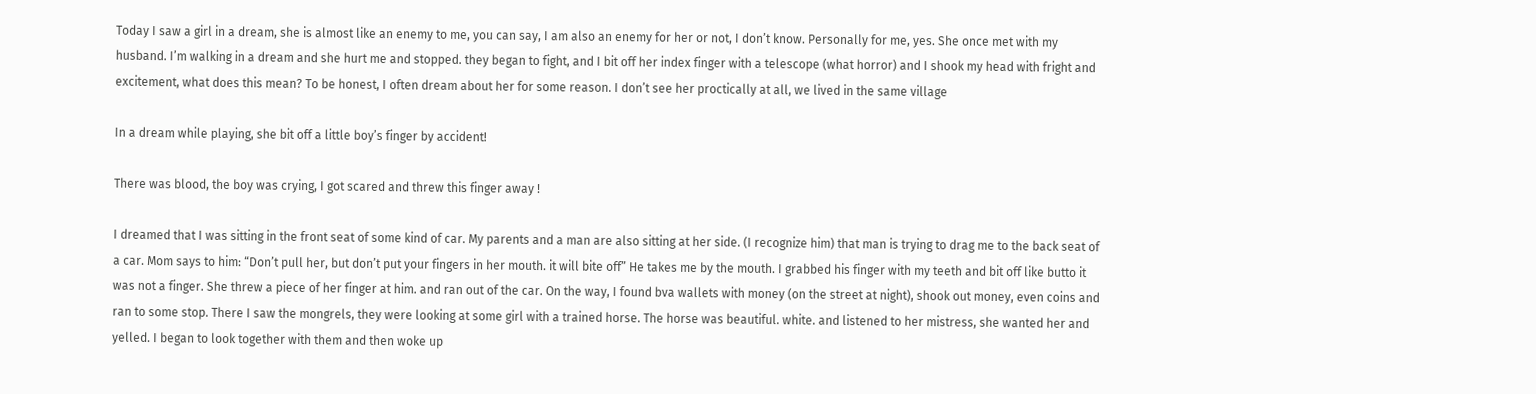Today I saw a girl in a dream, she is almost like an enemy to me, you can say, I am also an enemy for her or not, I don’t know. Personally for me, yes. She once met with my husband. I’m walking in a dream and she hurt me and stopped. they began to fight, and I bit off her index finger with a telescope (what horror) and I shook my head with fright and excitement, what does this mean? To be honest, I often dream about her for some reason. I don’t see her proctically at all, we lived in the same village

In a dream while playing, she bit off a little boy’s finger by accident!

There was blood, the boy was crying, I got scared and threw this finger away !

I dreamed that I was sitting in the front seat of some kind of car. My parents and a man are also sitting at her side. (I recognize him) that man is trying to drag me to the back seat of a car. Mom says to him: “Don’t pull her, but don’t put your fingers in her mouth. it will bite off” He takes me by the mouth. I grabbed his finger with my teeth and bit off like butto it was not a finger. She threw a piece of her finger at him. and ran out of the car. On the way, I found bva wallets with money (on the street at night), shook out money, even coins and ran to some stop. There I saw the mongrels, they were looking at some girl with a trained horse. The horse was beautiful. white. and listened to her mistress, she wanted her and yelled. I began to look together with them and then woke up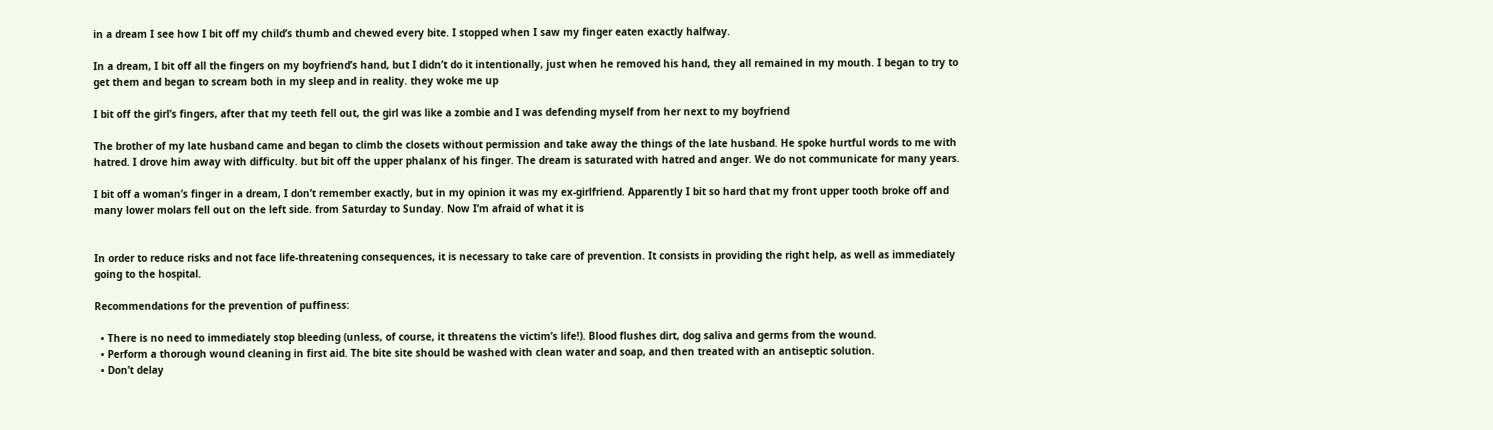in a dream I see how I bit off my child’s thumb and chewed every bite. I stopped when I saw my finger eaten exactly halfway.

In a dream, I bit off all the fingers on my boyfriend’s hand, but I didn’t do it intentionally, just when he removed his hand, they all remained in my mouth. I began to try to get them and began to scream both in my sleep and in reality. they woke me up

I bit off the girl’s fingers, after that my teeth fell out, the girl was like a zombie and I was defending myself from her next to my boyfriend

The brother of my late husband came and began to climb the closets without permission and take away the things of the late husband. He spoke hurtful words to me with hatred. I drove him away with difficulty. but bit off the upper phalanx of his finger. The dream is saturated with hatred and anger. We do not communicate for many years.

I bit off a woman’s finger in a dream, I don’t remember exactly, but in my opinion it was my ex-girlfriend. Apparently I bit so hard that my front upper tooth broke off and many lower molars fell out on the left side. from Saturday to Sunday. Now I’m afraid of what it is


In order to reduce risks and not face life-threatening consequences, it is necessary to take care of prevention. It consists in providing the right help, as well as immediately going to the hospital.

Recommendations for the prevention of puffiness:

  • There is no need to immediately stop bleeding (unless, of course, it threatens the victim’s life!). Blood flushes dirt, dog saliva and germs from the wound.
  • Perform a thorough wound cleaning in first aid. The bite site should be washed with clean water and soap, and then treated with an antiseptic solution.
  • Don’t delay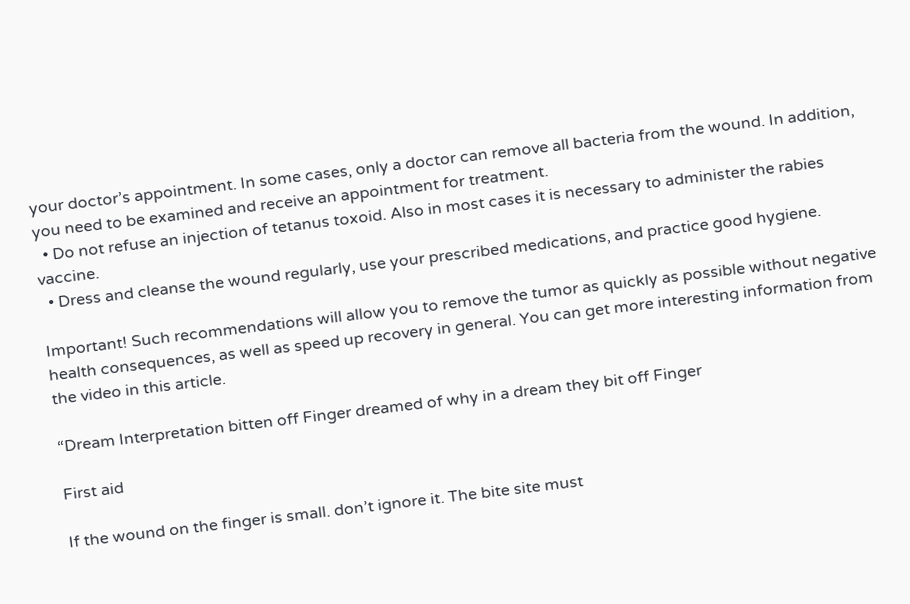your doctor’s appointment. In some cases, only a doctor can remove all bacteria from the wound. In addition, you need to be examined and receive an appointment for treatment.
  • Do not refuse an injection of tetanus toxoid. Also in most cases it is necessary to administer the rabies vaccine.
  • Dress and cleanse the wound regularly, use your prescribed medications, and practice good hygiene.

Important! Such recommendations will allow you to remove the tumor as quickly as possible without negative health consequences, as well as speed up recovery in general. You can get more interesting information from the video in this article.

“Dream Interpretation bitten off Finger dreamed of why in a dream they bit off Finger

First aid

If the wound on the finger is small. don’t ignore it. The bite site must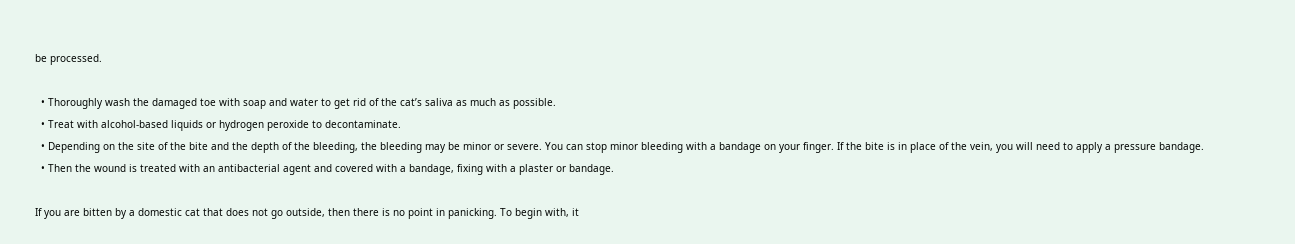be processed.

  • Thoroughly wash the damaged toe with soap and water to get rid of the cat’s saliva as much as possible.
  • Treat with alcohol-based liquids or hydrogen peroxide to decontaminate.
  • Depending on the site of the bite and the depth of the bleeding, the bleeding may be minor or severe. You can stop minor bleeding with a bandage on your finger. If the bite is in place of the vein, you will need to apply a pressure bandage.
  • Then the wound is treated with an antibacterial agent and covered with a bandage, fixing with a plaster or bandage.

If you are bitten by a domestic cat that does not go outside, then there is no point in panicking. To begin with, it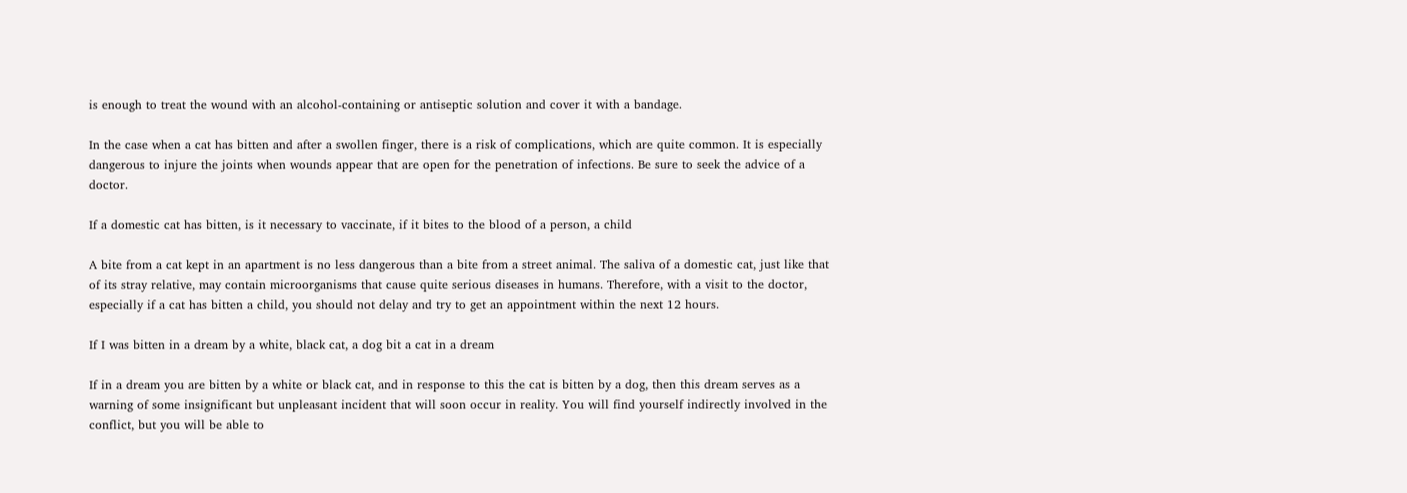is enough to treat the wound with an alcohol-containing or antiseptic solution and cover it with a bandage.

In the case when a cat has bitten and after a swollen finger, there is a risk of complications, which are quite common. It is especially dangerous to injure the joints when wounds appear that are open for the penetration of infections. Be sure to seek the advice of a doctor.

If a domestic cat has bitten, is it necessary to vaccinate, if it bites to the blood of a person, a child

A bite from a cat kept in an apartment is no less dangerous than a bite from a street animal. The saliva of a domestic cat, just like that of its stray relative, may contain microorganisms that cause quite serious diseases in humans. Therefore, with a visit to the doctor, especially if a cat has bitten a child, you should not delay and try to get an appointment within the next 12 hours.

If I was bitten in a dream by a white, black cat, a dog bit a cat in a dream

If in a dream you are bitten by a white or black cat, and in response to this the cat is bitten by a dog, then this dream serves as a warning of some insignificant but unpleasant incident that will soon occur in reality. You will find yourself indirectly involved in the conflict, but you will be able to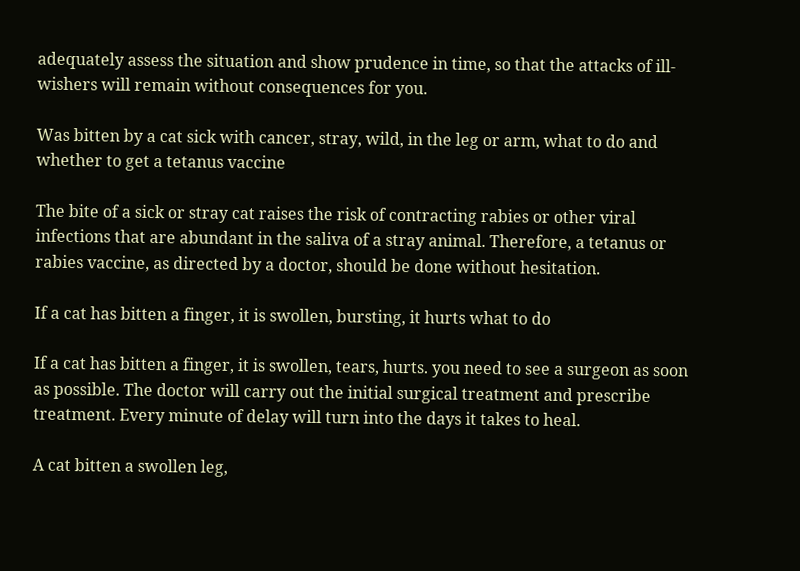adequately assess the situation and show prudence in time, so that the attacks of ill-wishers will remain without consequences for you.

Was bitten by a cat sick with cancer, stray, wild, in the leg or arm, what to do and whether to get a tetanus vaccine

The bite of a sick or stray cat raises the risk of contracting rabies or other viral infections that are abundant in the saliva of a stray animal. Therefore, a tetanus or rabies vaccine, as directed by a doctor, should be done without hesitation.

If a cat has bitten a finger, it is swollen, bursting, it hurts what to do

If a cat has bitten a finger, it is swollen, tears, hurts. you need to see a surgeon as soon as possible. The doctor will carry out the initial surgical treatment and prescribe treatment. Every minute of delay will turn into the days it takes to heal.

A cat bitten a swollen leg,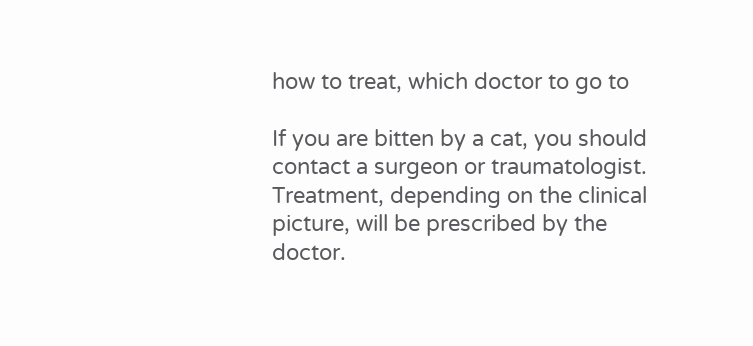how to treat, which doctor to go to

If you are bitten by a cat, you should contact a surgeon or traumatologist. Treatment, depending on the clinical picture, will be prescribed by the doctor.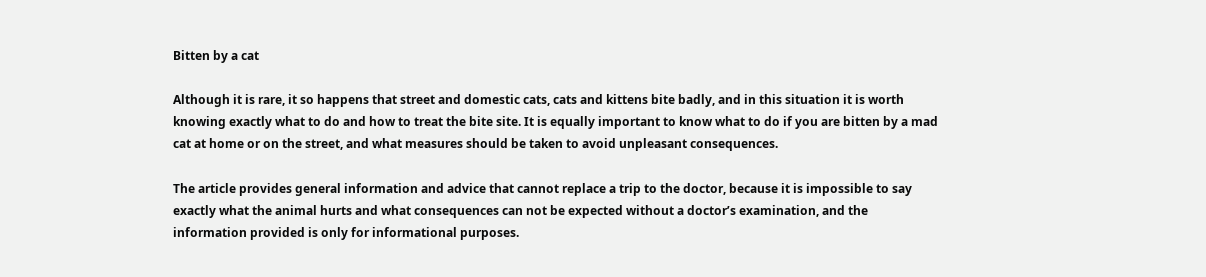Bitten by a cat

Although it is rare, it so happens that street and domestic cats, cats and kittens bite badly, and in this situation it is worth knowing exactly what to do and how to treat the bite site. It is equally important to know what to do if you are bitten by a mad cat at home or on the street, and what measures should be taken to avoid unpleasant consequences.

The article provides general information and advice that cannot replace a trip to the doctor, because it is impossible to say exactly what the animal hurts and what consequences can not be expected without a doctor’s examination, and the information provided is only for informational purposes.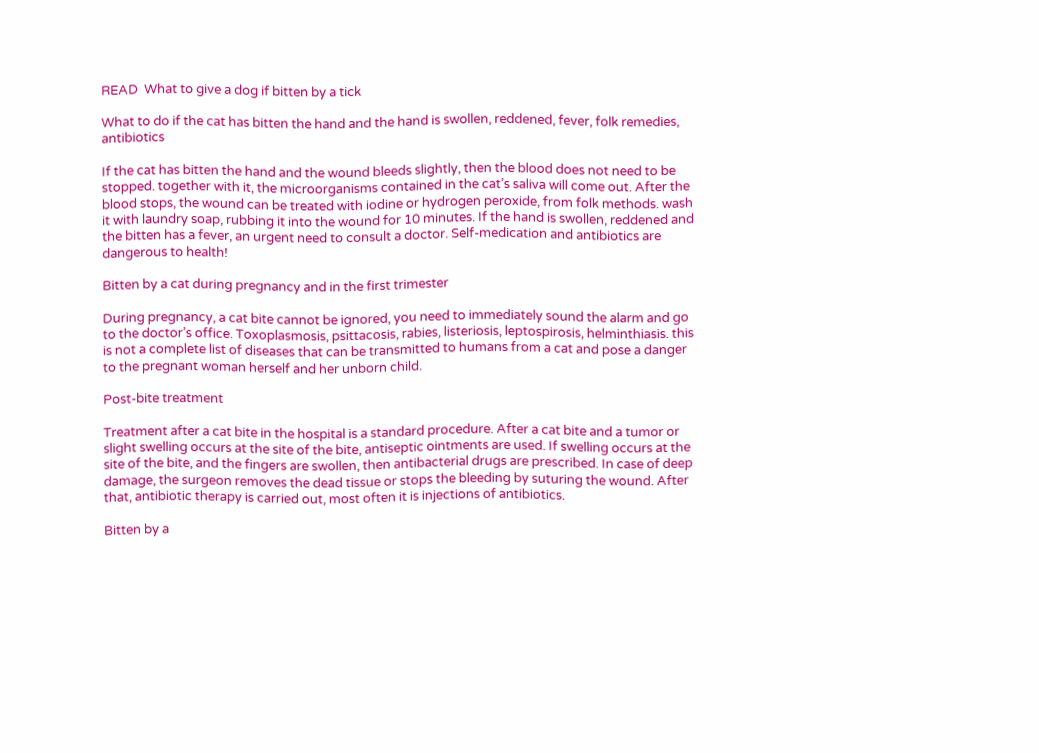READ  What to give a dog if bitten by a tick

What to do if the cat has bitten the hand and the hand is swollen, reddened, fever, folk remedies, antibiotics

If the cat has bitten the hand and the wound bleeds slightly, then the blood does not need to be stopped. together with it, the microorganisms contained in the cat’s saliva will come out. After the blood stops, the wound can be treated with iodine or hydrogen peroxide, from folk methods. wash it with laundry soap, rubbing it into the wound for 10 minutes. If the hand is swollen, reddened and the bitten has a fever, an urgent need to consult a doctor. Self-medication and antibiotics are dangerous to health!

Bitten by a cat during pregnancy and in the first trimester

During pregnancy, a cat bite cannot be ignored, you need to immediately sound the alarm and go to the doctor’s office. Toxoplasmosis, psittacosis, rabies, listeriosis, leptospirosis, helminthiasis. this is not a complete list of diseases that can be transmitted to humans from a cat and pose a danger to the pregnant woman herself and her unborn child.

Post-bite treatment

Treatment after a cat bite in the hospital is a standard procedure. After a cat bite and a tumor or slight swelling occurs at the site of the bite, antiseptic ointments are used. If swelling occurs at the site of the bite, and the fingers are swollen, then antibacterial drugs are prescribed. In case of deep damage, the surgeon removes the dead tissue or stops the bleeding by suturing the wound. After that, antibiotic therapy is carried out, most often it is injections of antibiotics.

Bitten by a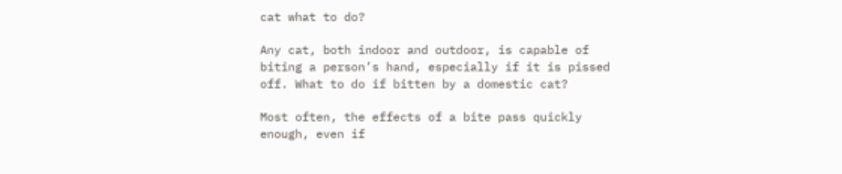cat what to do?

Any cat, both indoor and outdoor, is capable of biting a person’s hand, especially if it is pissed off. What to do if bitten by a domestic cat?

Most often, the effects of a bite pass quickly enough, even if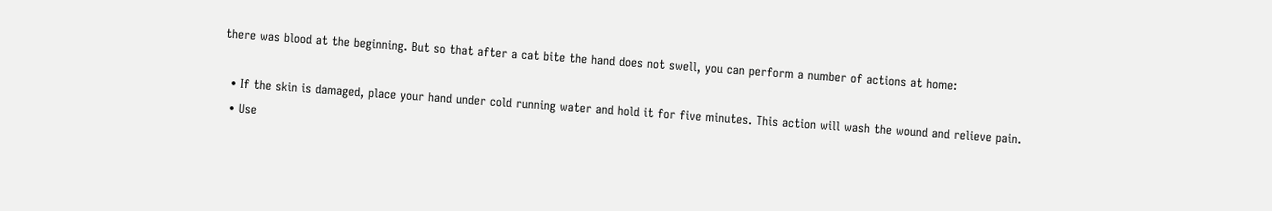there was blood at the beginning. But so that after a cat bite the hand does not swell, you can perform a number of actions at home:

  • If the skin is damaged, place your hand under cold running water and hold it for five minutes. This action will wash the wound and relieve pain.
  • Use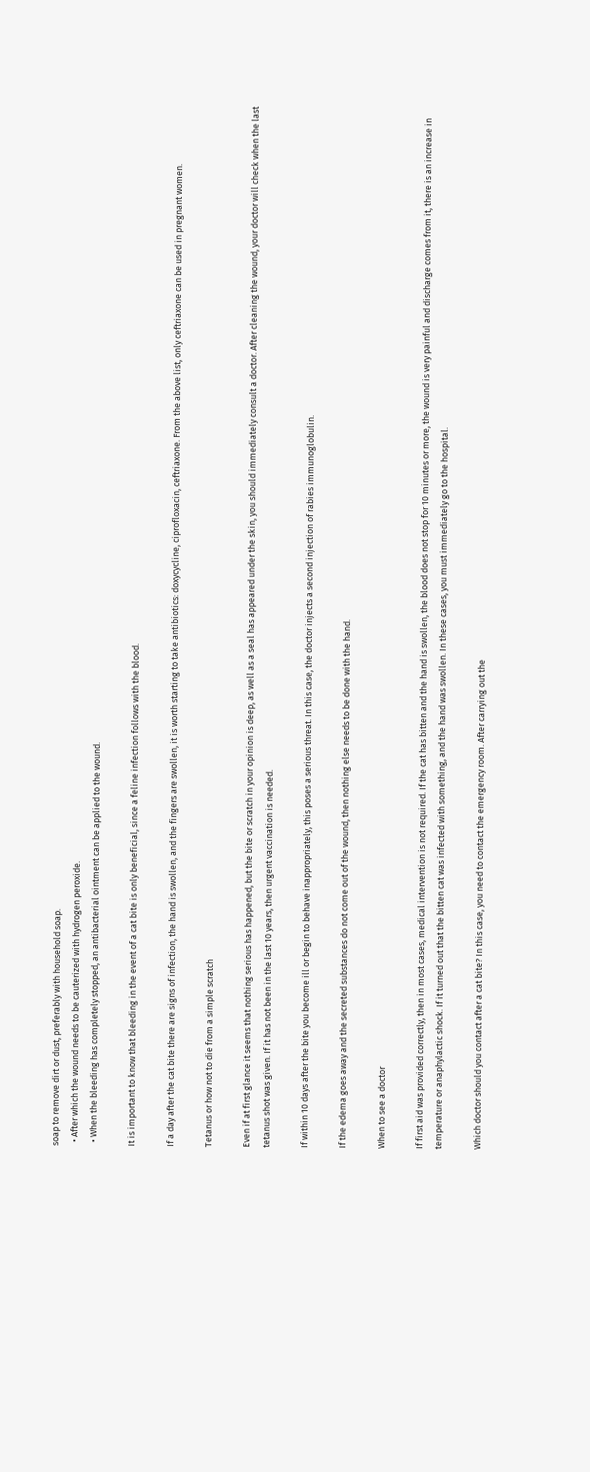soap to remove dirt or dust, preferably with household soap.
  • After which the wound needs to be cauterized with hydrogen peroxide.
  • When the bleeding has completely stopped, an antibacterial ointment can be applied to the wound.

It is important to know that bleeding in the event of a cat bite is only beneficial, since a feline infection follows with the blood.

If a day after the cat bite there are signs of infection, the hand is swollen, and the fingers are swollen, it is worth starting to take antibiotics: doxycycline, ciprofloxacin, ceftriaxone. From the above list, only ceftriaxone can be used in pregnant women.

Tetanus or how not to die from a simple scratch

Even if at first glance it seems that nothing serious has happened, but the bite or scratch in your opinion is deep, as well as a seal has appeared under the skin, you should immediately consult a doctor. After cleaning the wound, your doctor will check when the last tetanus shot was given. If it has not been in the last 10 years, then urgent vaccination is needed.

If within 10 days after the bite you become ill or begin to behave inappropriately, this poses a serious threat. In this case, the doctor injects a second injection of rabies immunoglobulin.

If the edema goes away and the secreted substances do not come out of the wound, then nothing else needs to be done with the hand.

When to see a doctor

If first aid was provided correctly, then in most cases, medical intervention is not required. If the cat has bitten and the hand is swollen, the blood does not stop for 10 minutes or more, the wound is very painful and discharge comes from it, there is an increase in temperature or anaphylactic shock. If it turned out that the bitten cat was infected with something, and the hand was swollen. In these cases, you must immediately go to the hospital.

Which doctor should you contact after a cat bite? In this case, you need to contact the emergency room. After carrying out the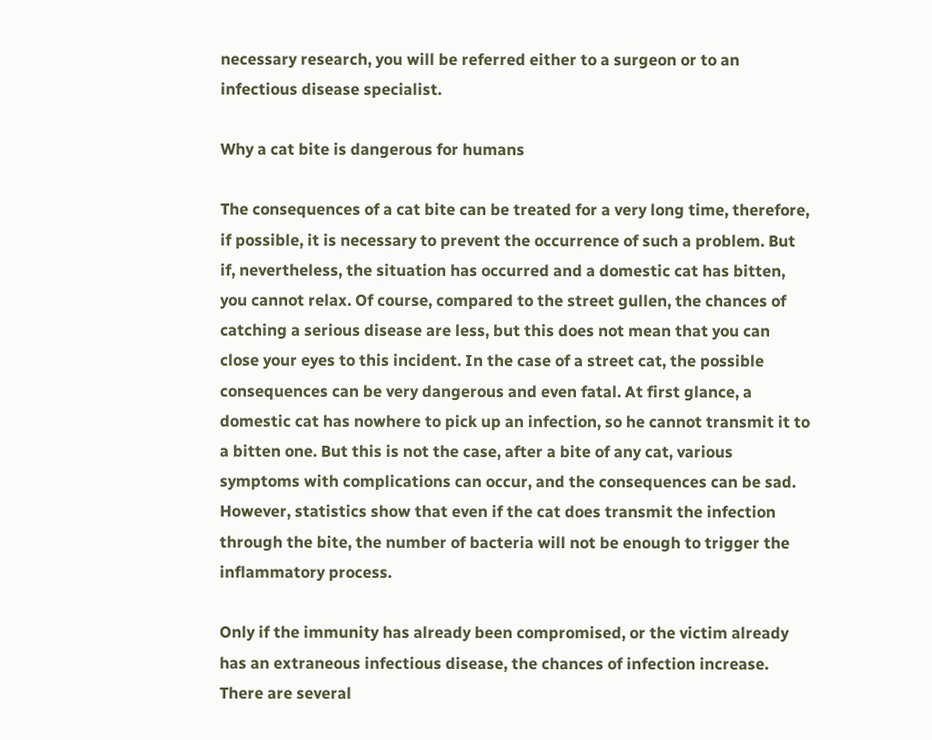necessary research, you will be referred either to a surgeon or to an infectious disease specialist.

Why a cat bite is dangerous for humans

The consequences of a cat bite can be treated for a very long time, therefore, if possible, it is necessary to prevent the occurrence of such a problem. But if, nevertheless, the situation has occurred and a domestic cat has bitten, you cannot relax. Of course, compared to the street gullen, the chances of catching a serious disease are less, but this does not mean that you can close your eyes to this incident. In the case of a street cat, the possible consequences can be very dangerous and even fatal. At first glance, a domestic cat has nowhere to pick up an infection, so he cannot transmit it to a bitten one. But this is not the case, after a bite of any cat, various symptoms with complications can occur, and the consequences can be sad. However, statistics show that even if the cat does transmit the infection through the bite, the number of bacteria will not be enough to trigger the inflammatory process.

Only if the immunity has already been compromised, or the victim already has an extraneous infectious disease, the chances of infection increase. There are several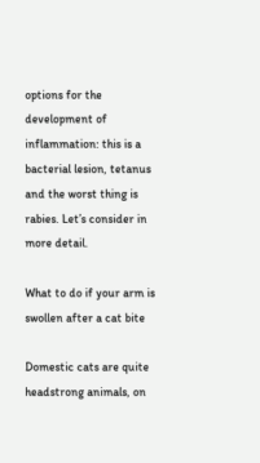options for the development of inflammation: this is a bacterial lesion, tetanus and the worst thing is rabies. Let’s consider in more detail.

What to do if your arm is swollen after a cat bite

Domestic cats are quite headstrong animals, on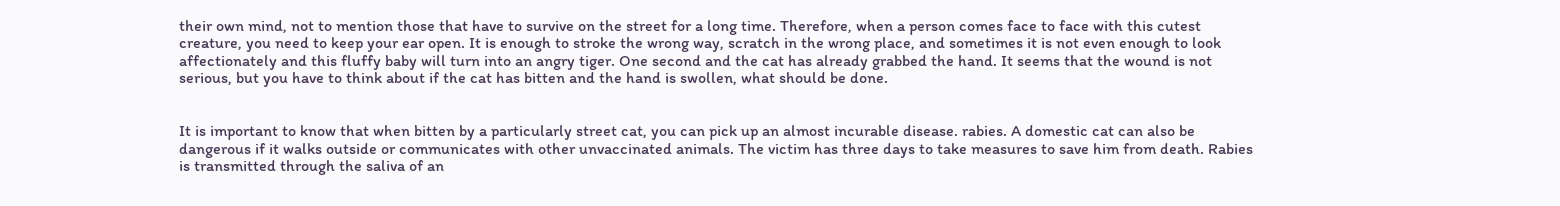their own mind, not to mention those that have to survive on the street for a long time. Therefore, when a person comes face to face with this cutest creature, you need to keep your ear open. It is enough to stroke the wrong way, scratch in the wrong place, and sometimes it is not even enough to look affectionately and this fluffy baby will turn into an angry tiger. One second and the cat has already grabbed the hand. It seems that the wound is not serious, but you have to think about if the cat has bitten and the hand is swollen, what should be done.


It is important to know that when bitten by a particularly street cat, you can pick up an almost incurable disease. rabies. A domestic cat can also be dangerous if it walks outside or communicates with other unvaccinated animals. The victim has three days to take measures to save him from death. Rabies is transmitted through the saliva of an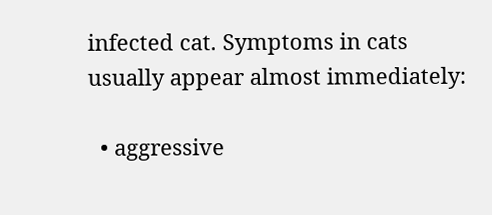infected cat. Symptoms in cats usually appear almost immediately:

  • aggressive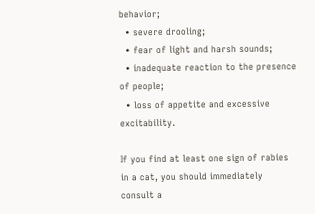behavior;
  • severe drooling;
  • fear of light and harsh sounds;
  • inadequate reaction to the presence of people;
  • loss of appetite and excessive excitability.

If you find at least one sign of rabies in a cat, you should immediately consult a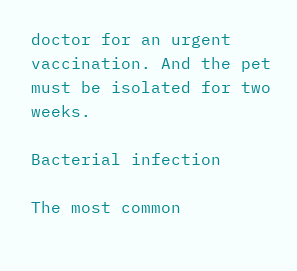doctor for an urgent vaccination. And the pet must be isolated for two weeks.

Bacterial infection

The most common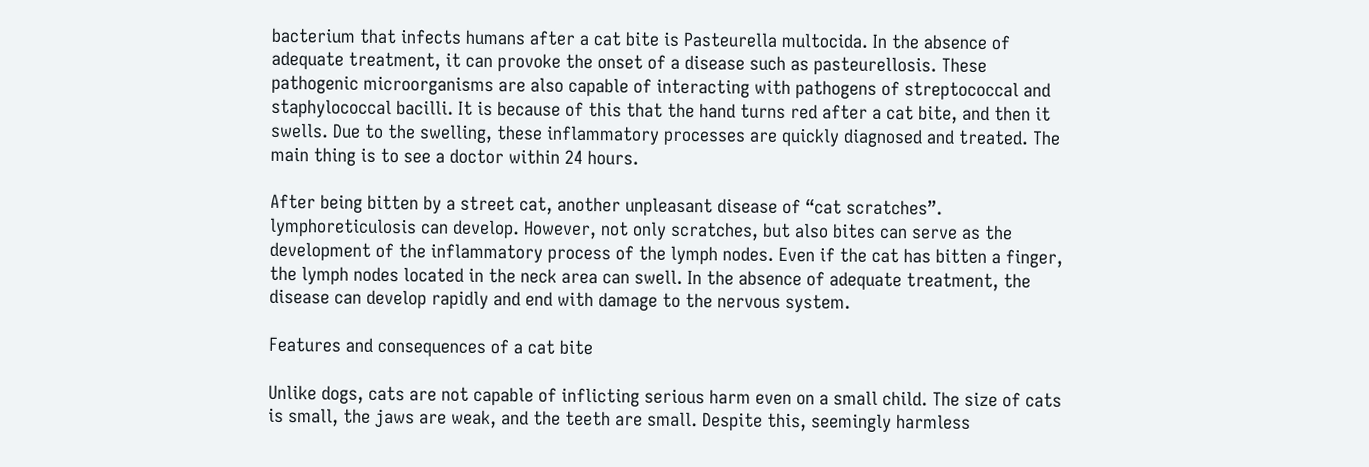bacterium that infects humans after a cat bite is Pasteurella multocida. In the absence of adequate treatment, it can provoke the onset of a disease such as pasteurellosis. These pathogenic microorganisms are also capable of interacting with pathogens of streptococcal and staphylococcal bacilli. It is because of this that the hand turns red after a cat bite, and then it swells. Due to the swelling, these inflammatory processes are quickly diagnosed and treated. The main thing is to see a doctor within 24 hours.

After being bitten by a street cat, another unpleasant disease of “cat scratches”. lymphoreticulosis can develop. However, not only scratches, but also bites can serve as the development of the inflammatory process of the lymph nodes. Even if the cat has bitten a finger, the lymph nodes located in the neck area can swell. In the absence of adequate treatment, the disease can develop rapidly and end with damage to the nervous system.

Features and consequences of a cat bite

Unlike dogs, cats are not capable of inflicting serious harm even on a small child. The size of cats is small, the jaws are weak, and the teeth are small. Despite this, seemingly harmless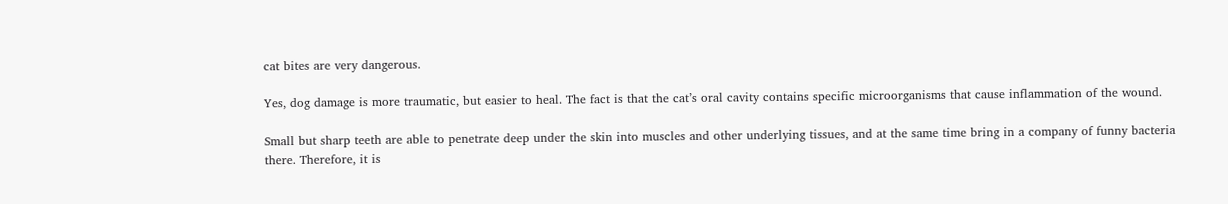cat bites are very dangerous.

Yes, dog damage is more traumatic, but easier to heal. The fact is that the cat’s oral cavity contains specific microorganisms that cause inflammation of the wound.

Small but sharp teeth are able to penetrate deep under the skin into muscles and other underlying tissues, and at the same time bring in a company of funny bacteria there. Therefore, it is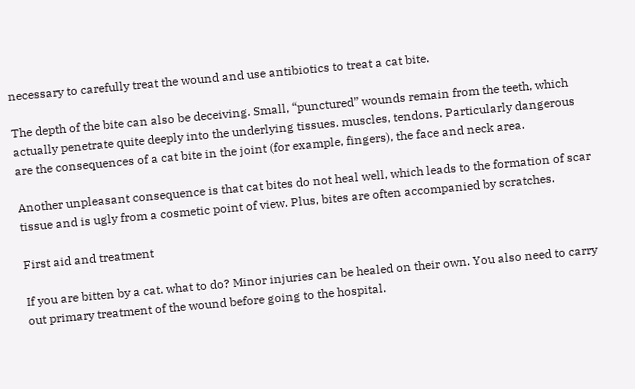necessary to carefully treat the wound and use antibiotics to treat a cat bite.

The depth of the bite can also be deceiving. Small, “punctured” wounds remain from the teeth, which actually penetrate quite deeply into the underlying tissues. muscles, tendons. Particularly dangerous are the consequences of a cat bite in the joint (for example, fingers), the face and neck area.

Another unpleasant consequence is that cat bites do not heal well, which leads to the formation of scar tissue and is ugly from a cosmetic point of view. Plus, bites are often accompanied by scratches.

First aid and treatment

If you are bitten by a cat. what to do? Minor injuries can be healed on their own. You also need to carry out primary treatment of the wound before going to the hospital.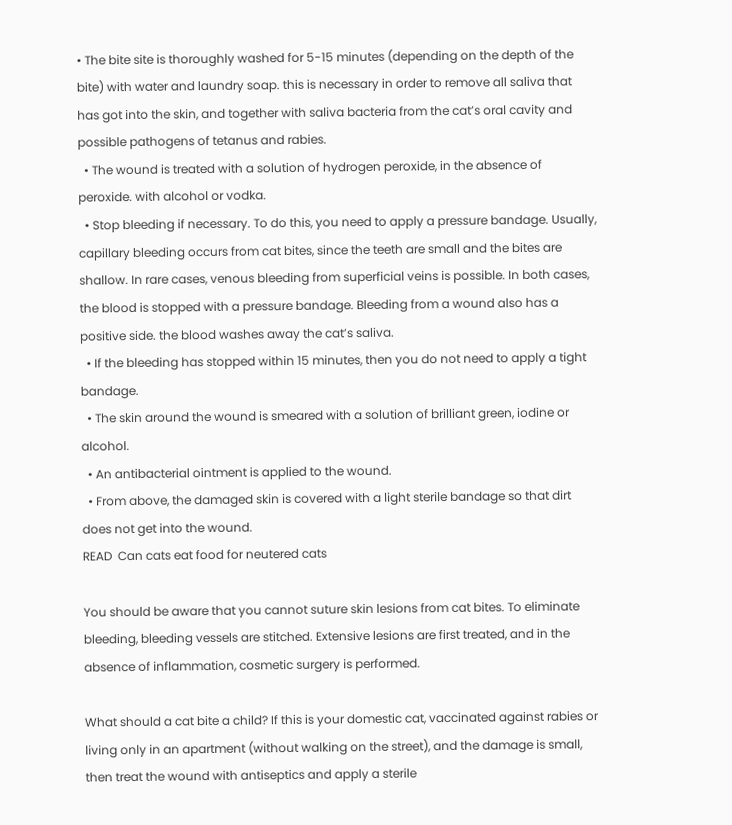• The bite site is thoroughly washed for 5-15 minutes (depending on the depth of the bite) with water and laundry soap. this is necessary in order to remove all saliva that has got into the skin, and together with saliva bacteria from the cat’s oral cavity and possible pathogens of tetanus and rabies.
  • The wound is treated with a solution of hydrogen peroxide, in the absence of peroxide. with alcohol or vodka.
  • Stop bleeding if necessary. To do this, you need to apply a pressure bandage. Usually, capillary bleeding occurs from cat bites, since the teeth are small and the bites are shallow. In rare cases, venous bleeding from superficial veins is possible. In both cases, the blood is stopped with a pressure bandage. Bleeding from a wound also has a positive side. the blood washes away the cat’s saliva.
  • If the bleeding has stopped within 15 minutes, then you do not need to apply a tight bandage.
  • The skin around the wound is smeared with a solution of brilliant green, iodine or alcohol.
  • An antibacterial ointment is applied to the wound.
  • From above, the damaged skin is covered with a light sterile bandage so that dirt does not get into the wound.
READ  Can cats eat food for neutered cats

You should be aware that you cannot suture skin lesions from cat bites. To eliminate bleeding, bleeding vessels are stitched. Extensive lesions are first treated, and in the absence of inflammation, cosmetic surgery is performed.

What should a cat bite a child? If this is your domestic cat, vaccinated against rabies or living only in an apartment (without walking on the street), and the damage is small, then treat the wound with antiseptics and apply a sterile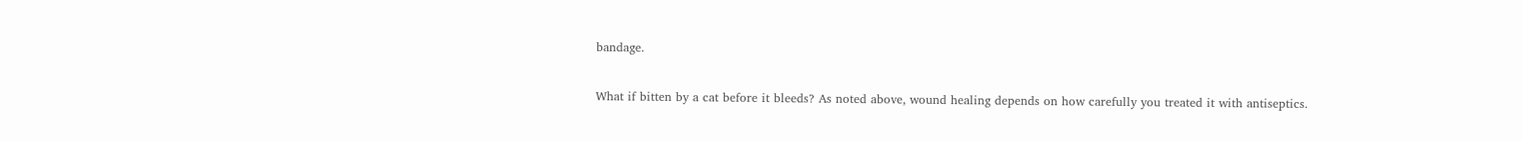bandage.

What if bitten by a cat before it bleeds? As noted above, wound healing depends on how carefully you treated it with antiseptics.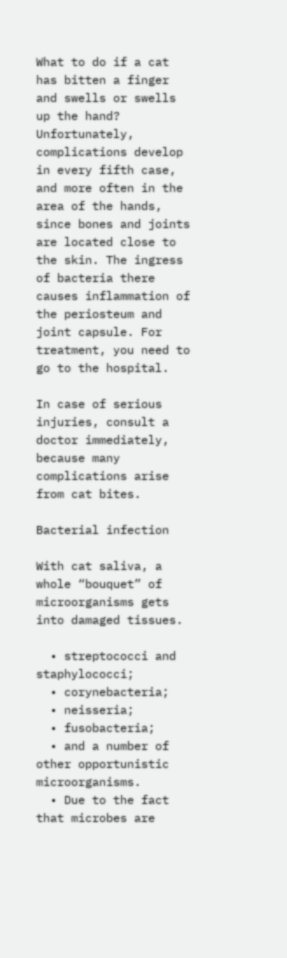What to do if a cat has bitten a finger and swells or swells up the hand? Unfortunately, complications develop in every fifth case, and more often in the area of the hands, since bones and joints are located close to the skin. The ingress of bacteria there causes inflammation of the periosteum and joint capsule. For treatment, you need to go to the hospital.

In case of serious injuries, consult a doctor immediately, because many complications arise from cat bites.

Bacterial infection

With cat saliva, a whole “bouquet” of microorganisms gets into damaged tissues.

  • streptococci and staphylococci;
  • corynebacteria;
  • neisseria;
  • fusobacteria;
  • and a number of other opportunistic microorganisms.
  • Due to the fact that microbes are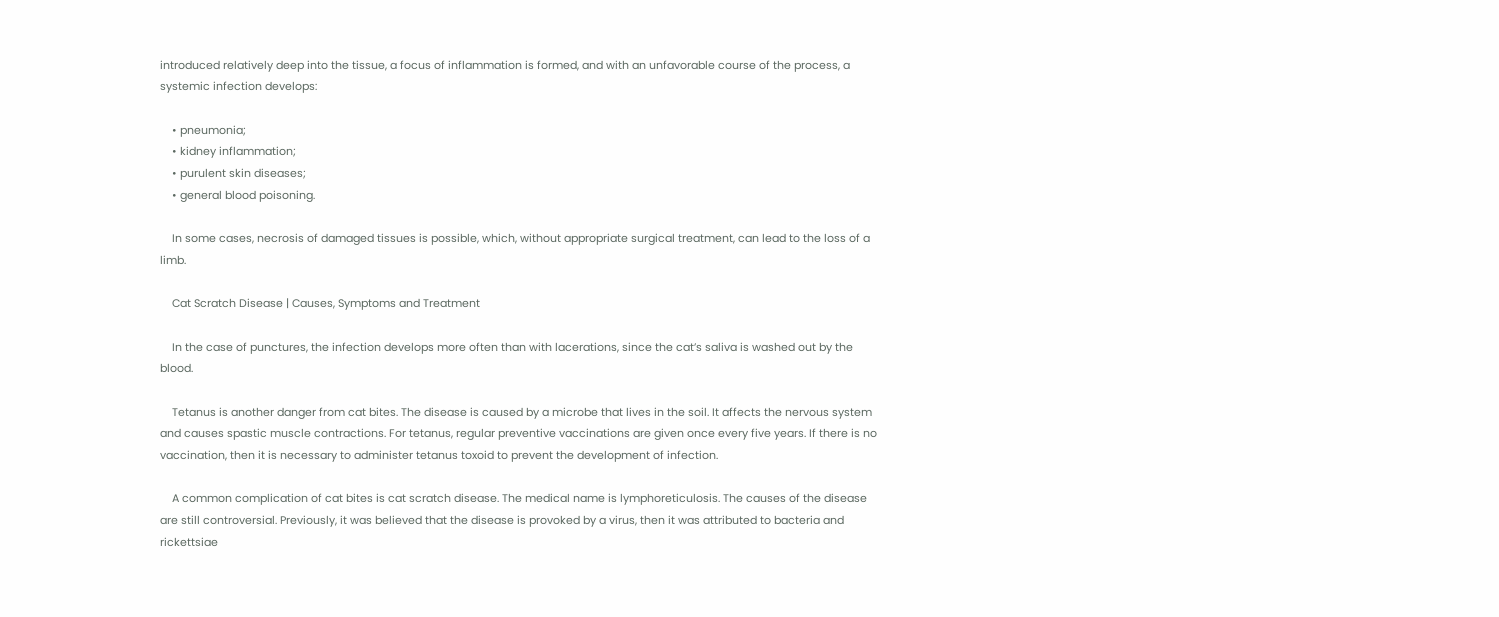introduced relatively deep into the tissue, a focus of inflammation is formed, and with an unfavorable course of the process, a systemic infection develops:

    • pneumonia;
    • kidney inflammation;
    • purulent skin diseases;
    • general blood poisoning.

    In some cases, necrosis of damaged tissues is possible, which, without appropriate surgical treatment, can lead to the loss of a limb.

    Cat Scratch Disease | Causes, Symptoms and Treatment

    In the case of punctures, the infection develops more often than with lacerations, since the cat’s saliva is washed out by the blood.

    Tetanus is another danger from cat bites. The disease is caused by a microbe that lives in the soil. It affects the nervous system and causes spastic muscle contractions. For tetanus, regular preventive vaccinations are given once every five years. If there is no vaccination, then it is necessary to administer tetanus toxoid to prevent the development of infection.

    A common complication of cat bites is cat scratch disease. The medical name is lymphoreticulosis. The causes of the disease are still controversial. Previously, it was believed that the disease is provoked by a virus, then it was attributed to bacteria and rickettsiae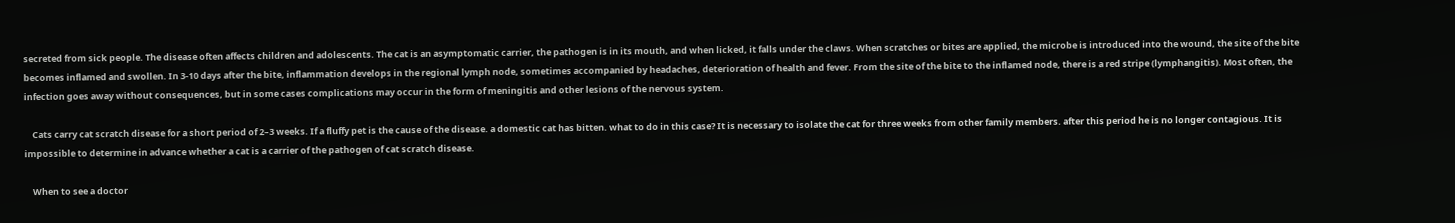secreted from sick people. The disease often affects children and adolescents. The cat is an asymptomatic carrier, the pathogen is in its mouth, and when licked, it falls under the claws. When scratches or bites are applied, the microbe is introduced into the wound, the site of the bite becomes inflamed and swollen. In 3-10 days after the bite, inflammation develops in the regional lymph node, sometimes accompanied by headaches, deterioration of health and fever. From the site of the bite to the inflamed node, there is a red stripe (lymphangitis). Most often, the infection goes away without consequences, but in some cases complications may occur in the form of meningitis and other lesions of the nervous system.

    Cats carry cat scratch disease for a short period of 2–3 weeks. If a fluffy pet is the cause of the disease. a domestic cat has bitten. what to do in this case? It is necessary to isolate the cat for three weeks from other family members. after this period he is no longer contagious. It is impossible to determine in advance whether a cat is a carrier of the pathogen of cat scratch disease.

    When to see a doctor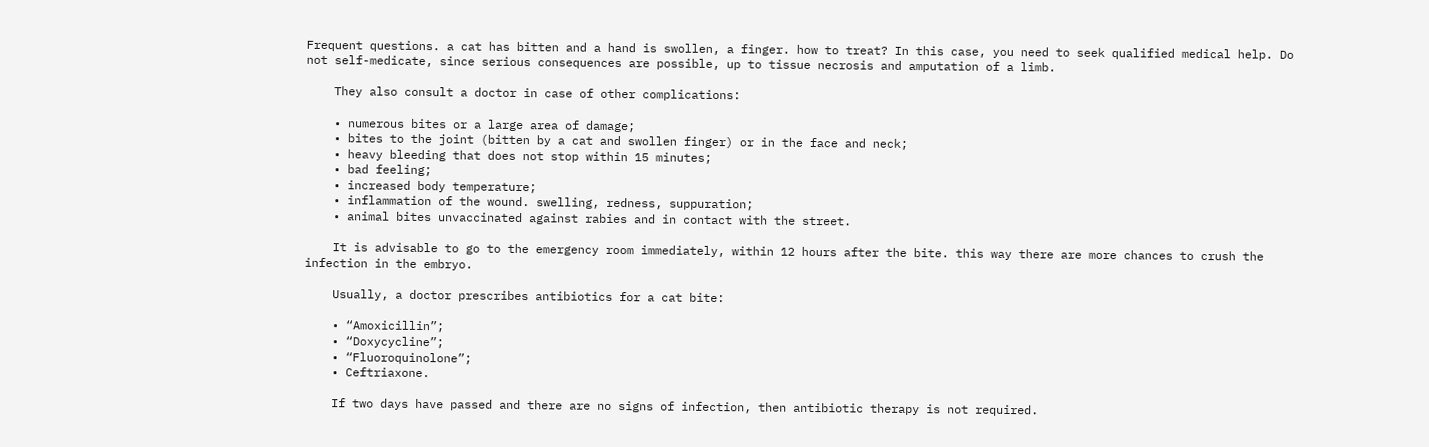Frequent questions. a cat has bitten and a hand is swollen, a finger. how to treat? In this case, you need to seek qualified medical help. Do not self-medicate, since serious consequences are possible, up to tissue necrosis and amputation of a limb.

    They also consult a doctor in case of other complications:

    • numerous bites or a large area of damage;
    • bites to the joint (bitten by a cat and swollen finger) or in the face and neck;
    • heavy bleeding that does not stop within 15 minutes;
    • bad feeling;
    • increased body temperature;
    • inflammation of the wound. swelling, redness, suppuration;
    • animal bites unvaccinated against rabies and in contact with the street.

    It is advisable to go to the emergency room immediately, within 12 hours after the bite. this way there are more chances to crush the infection in the embryo.

    Usually, a doctor prescribes antibiotics for a cat bite:

    • “Amoxicillin”;
    • “Doxycycline”;
    • “Fluoroquinolone”;
    • Ceftriaxone.

    If two days have passed and there are no signs of infection, then antibiotic therapy is not required.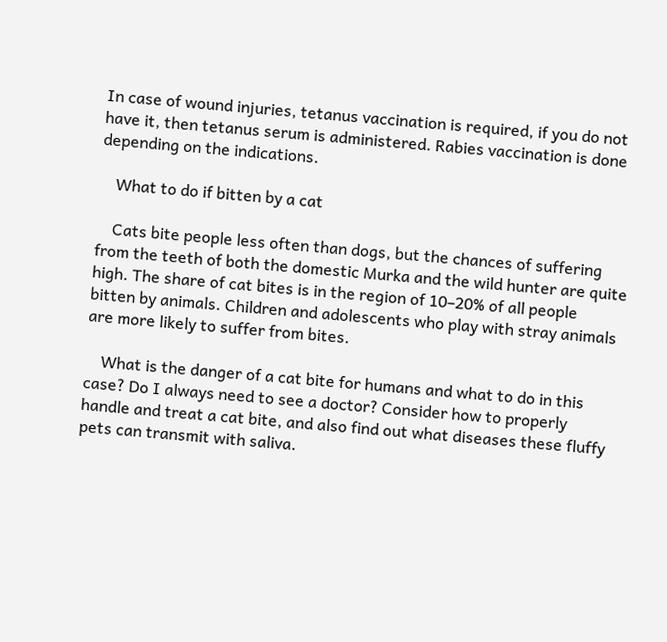In case of wound injuries, tetanus vaccination is required, if you do not have it, then tetanus serum is administered. Rabies vaccination is done depending on the indications.

    What to do if bitten by a cat

    Cats bite people less often than dogs, but the chances of suffering from the teeth of both the domestic Murka and the wild hunter are quite high. The share of cat bites is in the region of 10–20% of all people bitten by animals. Children and adolescents who play with stray animals are more likely to suffer from bites.

    What is the danger of a cat bite for humans and what to do in this case? Do I always need to see a doctor? Consider how to properly handle and treat a cat bite, and also find out what diseases these fluffy pets can transmit with saliva.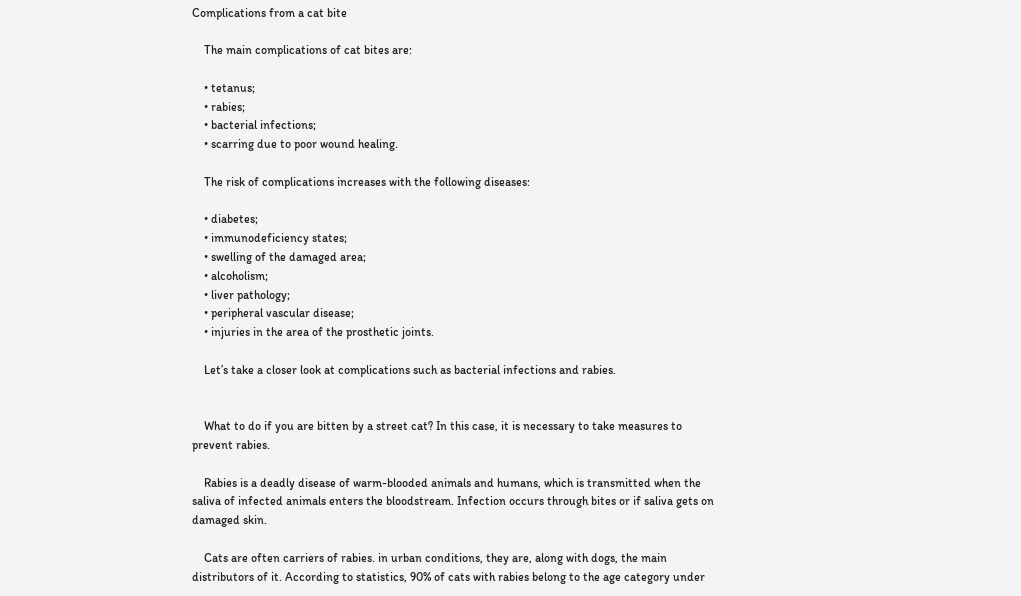Complications from a cat bite

    The main complications of cat bites are:

    • tetanus;
    • rabies;
    • bacterial infections;
    • scarring due to poor wound healing.

    The risk of complications increases with the following diseases:

    • diabetes;
    • immunodeficiency states;
    • swelling of the damaged area;
    • alcoholism;
    • liver pathology;
    • peripheral vascular disease;
    • injuries in the area of the prosthetic joints.

    Let’s take a closer look at complications such as bacterial infections and rabies.


    What to do if you are bitten by a street cat? In this case, it is necessary to take measures to prevent rabies.

    Rabies is a deadly disease of warm-blooded animals and humans, which is transmitted when the saliva of infected animals enters the bloodstream. Infection occurs through bites or if saliva gets on damaged skin.

    Cats are often carriers of rabies. in urban conditions, they are, along with dogs, the main distributors of it. According to statistics, 90% of cats with rabies belong to the age category under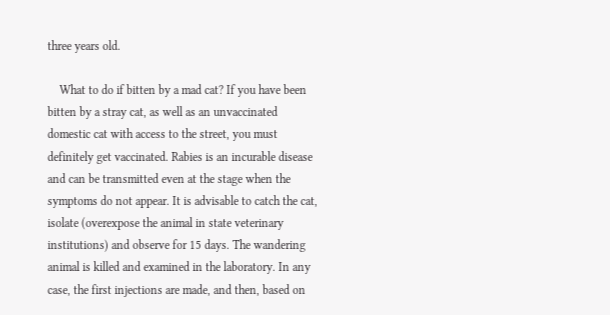three years old.

    What to do if bitten by a mad cat? If you have been bitten by a stray cat, as well as an unvaccinated domestic cat with access to the street, you must definitely get vaccinated. Rabies is an incurable disease and can be transmitted even at the stage when the symptoms do not appear. It is advisable to catch the cat, isolate (overexpose the animal in state veterinary institutions) and observe for 15 days. The wandering animal is killed and examined in the laboratory. In any case, the first injections are made, and then, based on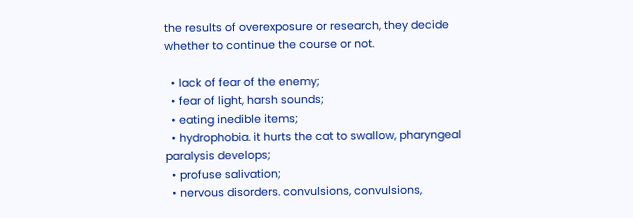the results of overexposure or research, they decide whether to continue the course or not.

  • lack of fear of the enemy;
  • fear of light, harsh sounds;
  • eating inedible items;
  • hydrophobia. it hurts the cat to swallow, pharyngeal paralysis develops;
  • profuse salivation;
  • nervous disorders. convulsions, convulsions,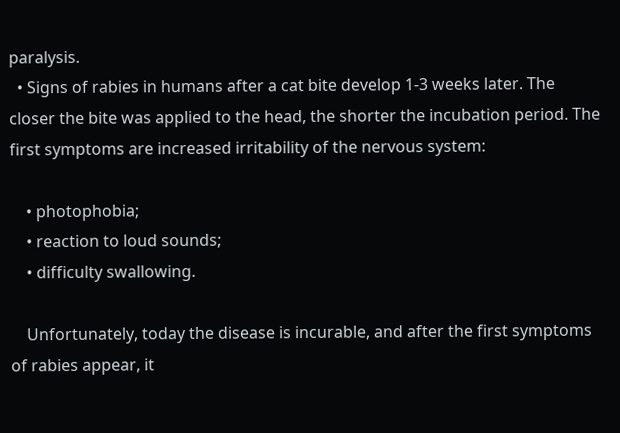paralysis.
  • Signs of rabies in humans after a cat bite develop 1-3 weeks later. The closer the bite was applied to the head, the shorter the incubation period. The first symptoms are increased irritability of the nervous system:

    • photophobia;
    • reaction to loud sounds;
    • difficulty swallowing.

    Unfortunately, today the disease is incurable, and after the first symptoms of rabies appear, it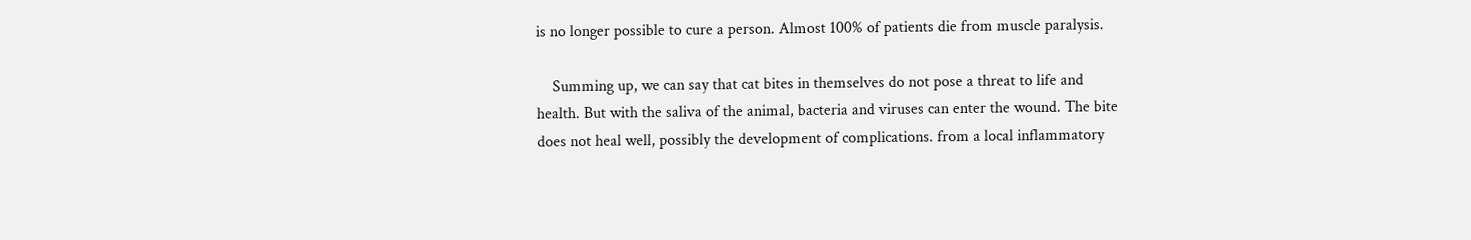is no longer possible to cure a person. Almost 100% of patients die from muscle paralysis.

    Summing up, we can say that cat bites in themselves do not pose a threat to life and health. But with the saliva of the animal, bacteria and viruses can enter the wound. The bite does not heal well, possibly the development of complications. from a local inflammatory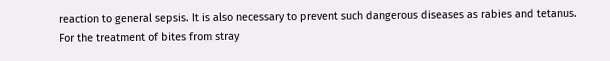reaction to general sepsis. It is also necessary to prevent such dangerous diseases as rabies and tetanus. For the treatment of bites from stray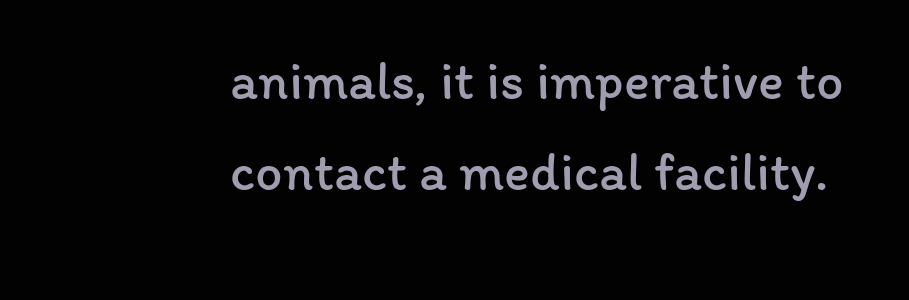animals, it is imperative to contact a medical facility.